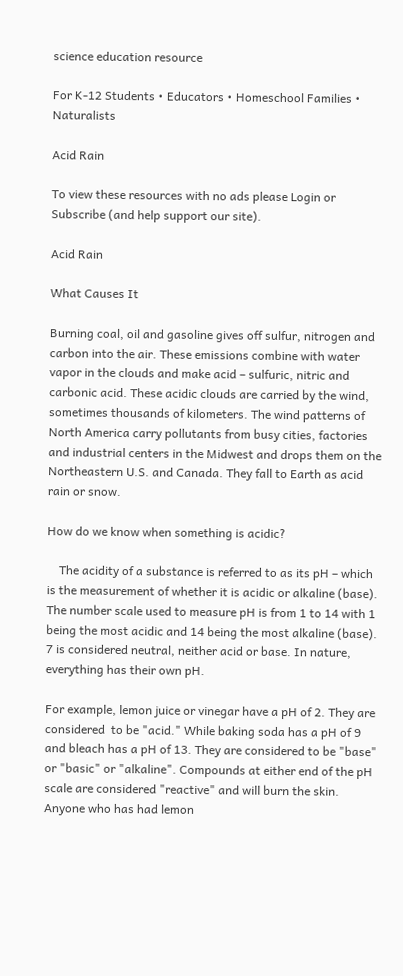science education resource

For K-12 Students • Educators • Homeschool Families • Naturalists

Acid Rain

To view these resources with no ads please Login or Subscribe (and help support our site).

Acid Rain

What Causes It

Burning coal, oil and gasoline gives off sulfur, nitrogen and carbon into the air. These emissions combine with water vapor in the clouds and make acid – sulfuric, nitric and carbonic acid. These acidic clouds are carried by the wind, sometimes thousands of kilometers. The wind patterns of North America carry pollutants from busy cities, factories and industrial centers in the Midwest and drops them on the Northeastern U.S. and Canada. They fall to Earth as acid rain or snow.

How do we know when something is acidic?

    The acidity of a substance is referred to as its pH – which is the measurement of whether it is acidic or alkaline (base). The number scale used to measure pH is from 1 to 14 with 1 being the most acidic and 14 being the most alkaline (base). 7 is considered neutral, neither acid or base. In nature, everything has their own pH.

For example, lemon juice or vinegar have a pH of 2. They are considered  to be "acid." While baking soda has a pH of 9 and bleach has a pH of 13. They are considered to be "base" or "basic" or "alkaline". Compounds at either end of the pH scale are considered "reactive" and will burn the skin. Anyone who has had lemon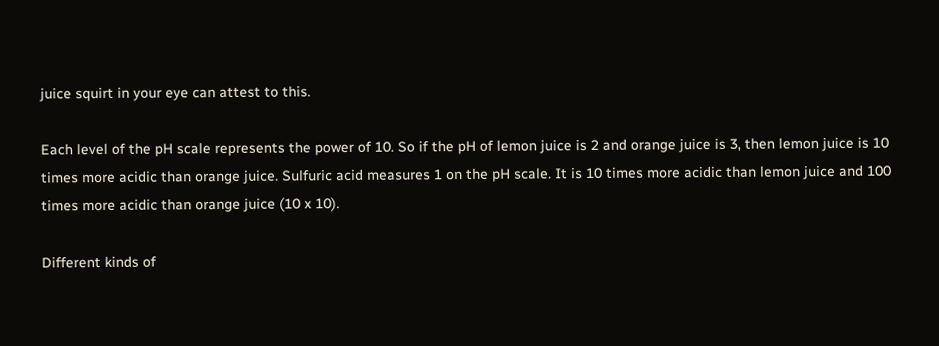juice squirt in your eye can attest to this.

Each level of the pH scale represents the power of 10. So if the pH of lemon juice is 2 and orange juice is 3, then lemon juice is 10 times more acidic than orange juice. Sulfuric acid measures 1 on the pH scale. It is 10 times more acidic than lemon juice and 100 times more acidic than orange juice (10 x 10).

Different kinds of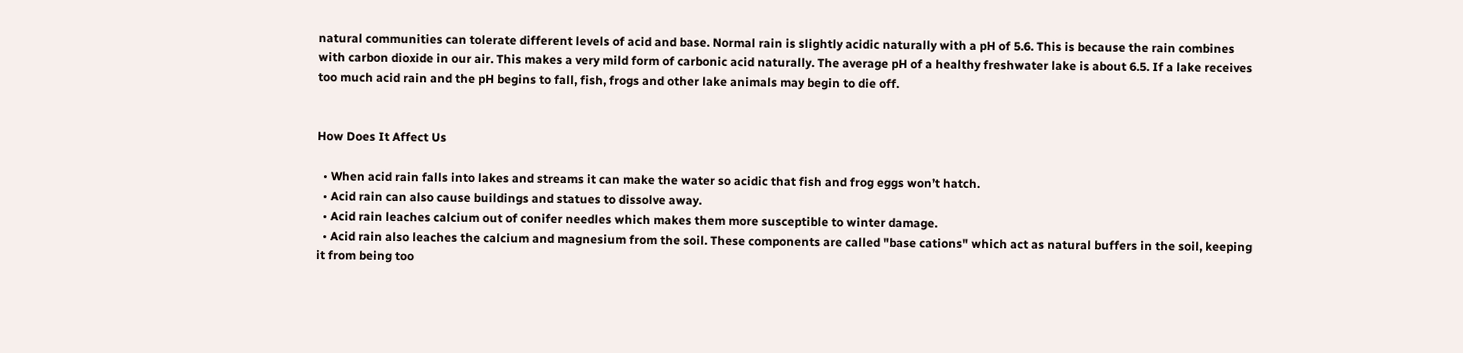natural communities can tolerate different levels of acid and base. Normal rain is slightly acidic naturally with a pH of 5.6. This is because the rain combines with carbon dioxide in our air. This makes a very mild form of carbonic acid naturally. The average pH of a healthy freshwater lake is about 6.5. If a lake receives too much acid rain and the pH begins to fall, fish, frogs and other lake animals may begin to die off.


How Does It Affect Us

  • When acid rain falls into lakes and streams it can make the water so acidic that fish and frog eggs won’t hatch.
  • Acid rain can also cause buildings and statues to dissolve away.
  • Acid rain leaches calcium out of conifer needles which makes them more susceptible to winter damage.
  • Acid rain also leaches the calcium and magnesium from the soil. These components are called "base cations" which act as natural buffers in the soil, keeping it from being too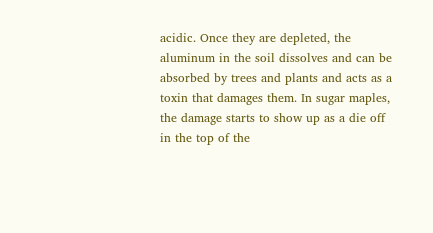acidic. Once they are depleted, the aluminum in the soil dissolves and can be absorbed by trees and plants and acts as a toxin that damages them. In sugar maples, the damage starts to show up as a die off in the top of the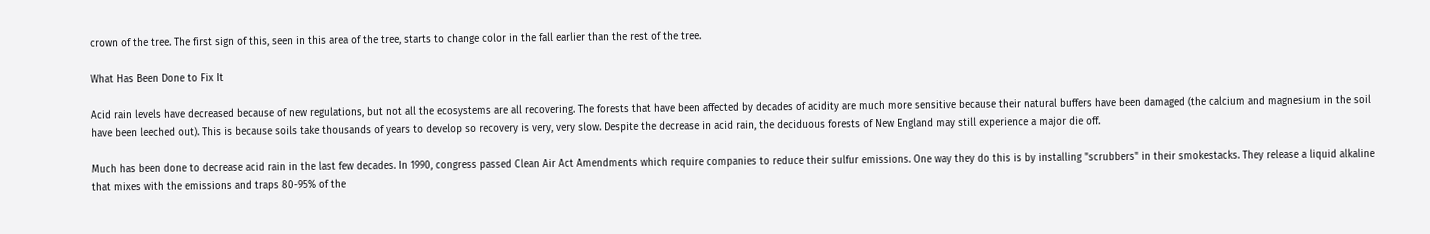crown of the tree. The first sign of this, seen in this area of the tree, starts to change color in the fall earlier than the rest of the tree.

What Has Been Done to Fix It

Acid rain levels have decreased because of new regulations, but not all the ecosystems are all recovering. The forests that have been affected by decades of acidity are much more sensitive because their natural buffers have been damaged (the calcium and magnesium in the soil have been leeched out). This is because soils take thousands of years to develop so recovery is very, very slow. Despite the decrease in acid rain, the deciduous forests of New England may still experience a major die off.

Much has been done to decrease acid rain in the last few decades. In 1990, congress passed Clean Air Act Amendments which require companies to reduce their sulfur emissions. One way they do this is by installing "scrubbers" in their smokestacks. They release a liquid alkaline that mixes with the emissions and traps 80-95% of the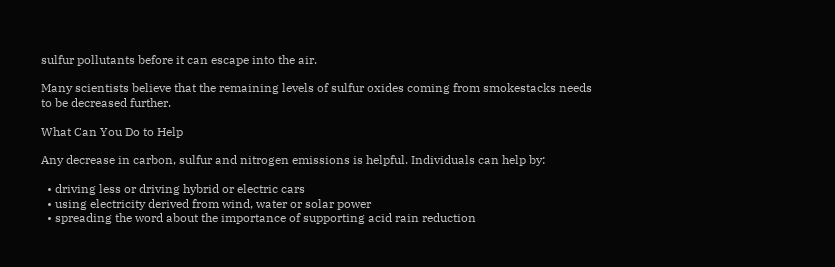sulfur pollutants before it can escape into the air.

Many scientists believe that the remaining levels of sulfur oxides coming from smokestacks needs to be decreased further.

What Can You Do to Help

Any decrease in carbon, sulfur and nitrogen emissions is helpful. Individuals can help by:

  • driving less or driving hybrid or electric cars
  • using electricity derived from wind, water or solar power
  • spreading the word about the importance of supporting acid rain reduction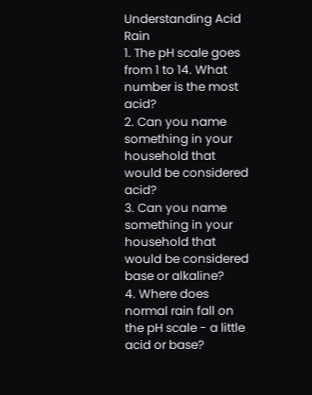Understanding Acid Rain
1. The pH scale goes from 1 to 14. What number is the most acid?
2. Can you name something in your household that would be considered acid?
3. Can you name something in your household that would be considered base or alkaline?
4. Where does normal rain fall on the pH scale - a little acid or base?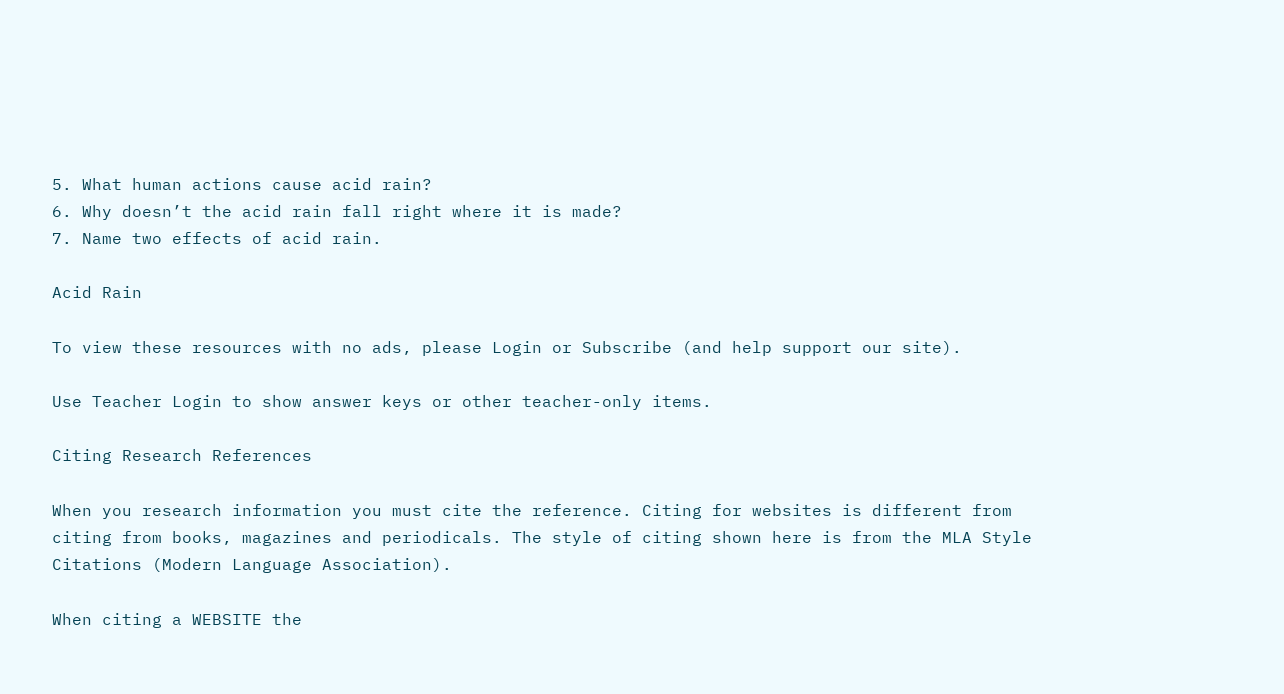5. What human actions cause acid rain?
6. Why doesn’t the acid rain fall right where it is made?
7. Name two effects of acid rain.

Acid Rain

To view these resources with no ads, please Login or Subscribe (and help support our site).

Use Teacher Login to show answer keys or other teacher-only items.

Citing Research References

When you research information you must cite the reference. Citing for websites is different from citing from books, magazines and periodicals. The style of citing shown here is from the MLA Style Citations (Modern Language Association).

When citing a WEBSITE the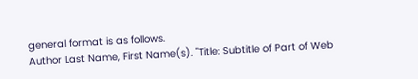general format is as follows.
Author Last Name, First Name(s). "Title: Subtitle of Part of Web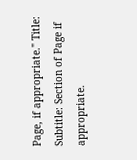Page, if appropriate." Title: Subtitle: Section of Page if appropriate.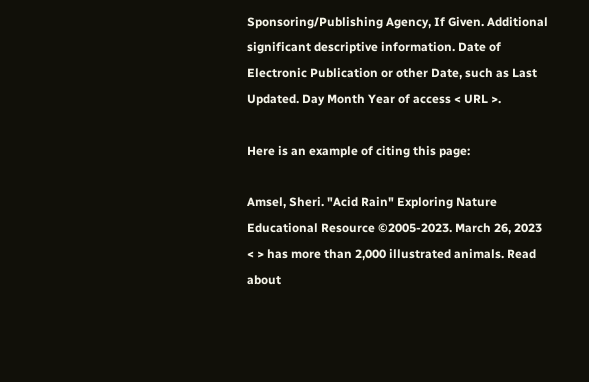Sponsoring/Publishing Agency, If Given. Additional significant descriptive information. Date of Electronic Publication or other Date, such as Last Updated. Day Month Year of access < URL >.

Here is an example of citing this page:

Amsel, Sheri. "Acid Rain" Exploring Nature Educational Resource ©2005-2023. March 26, 2023
< > has more than 2,000 illustrated animals. Read about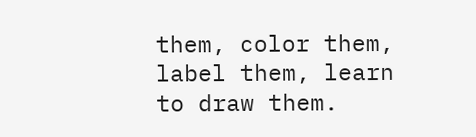them, color them, label them, learn to draw them.